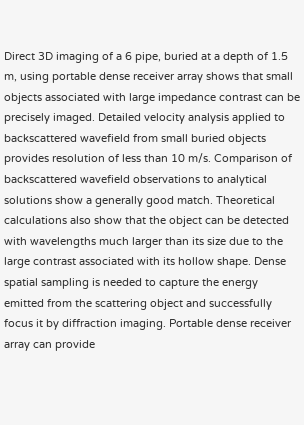Direct 3D imaging of a 6 pipe, buried at a depth of 1.5 m, using portable dense receiver array shows that small objects associated with large impedance contrast can be precisely imaged. Detailed velocity analysis applied to backscattered wavefield from small buried objects provides resolution of less than 10 m/s. Comparison of backscattered wavefield observations to analytical solutions show a generally good match. Theoretical calculations also show that the object can be detected with wavelengths much larger than its size due to the large contrast associated with its hollow shape. Dense spatial sampling is needed to capture the energy emitted from the scattering object and successfully focus it by diffraction imaging. Portable dense receiver array can provide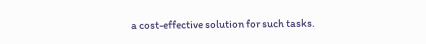a cost-effective solution for such tasks.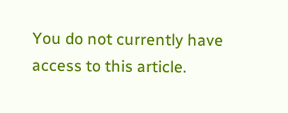You do not currently have access to this article.